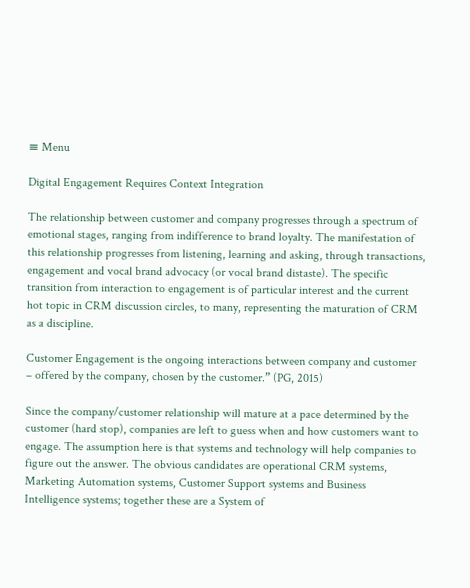≡ Menu

Digital Engagement Requires Context Integration

The relationship between customer and company progresses through a spectrum of emotional stages, ranging from indifference to brand loyalty. The manifestation of this relationship progresses from listening, learning and asking, through transactions, engagement and vocal brand advocacy (or vocal brand distaste). The specific transition from interaction to engagement is of particular interest and the current hot topic in CRM discussion circles, to many, representing the maturation of CRM as a discipline.

Customer Engagement is the ongoing interactions between company and customer – offered by the company, chosen by the customer.” (PG, 2015)

Since the company/customer relationship will mature at a pace determined by the customer (hard stop), companies are left to guess when and how customers want to engage. The assumption here is that systems and technology will help companies to figure out the answer. The obvious candidates are operational CRM systems, Marketing Automation systems, Customer Support systems and Business Intelligence systems; together these are a System of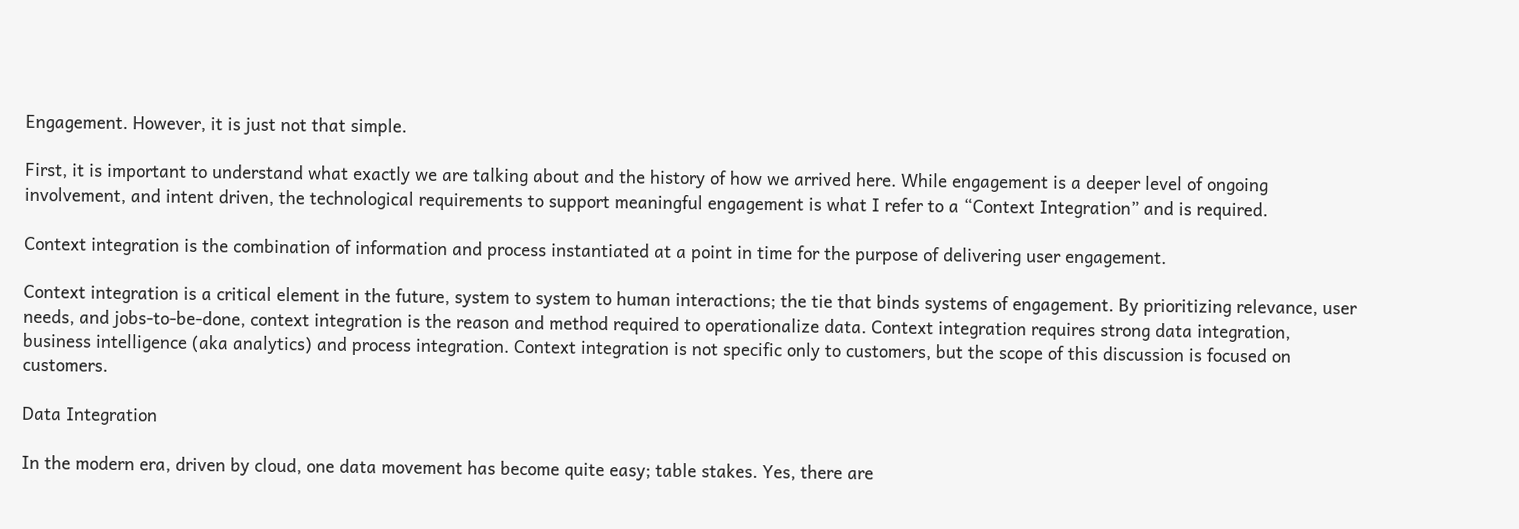Engagement. However, it is just not that simple.

First, it is important to understand what exactly we are talking about and the history of how we arrived here. While engagement is a deeper level of ongoing involvement, and intent driven, the technological requirements to support meaningful engagement is what I refer to a “Context Integration” and is required.

Context integration is the combination of information and process instantiated at a point in time for the purpose of delivering user engagement.

Context integration is a critical element in the future, system to system to human interactions; the tie that binds systems of engagement. By prioritizing relevance, user needs, and jobs-to-be-done, context integration is the reason and method required to operationalize data. Context integration requires strong data integration, business intelligence (aka analytics) and process integration. Context integration is not specific only to customers, but the scope of this discussion is focused on customers.

Data Integration

In the modern era, driven by cloud, one data movement has become quite easy; table stakes. Yes, there are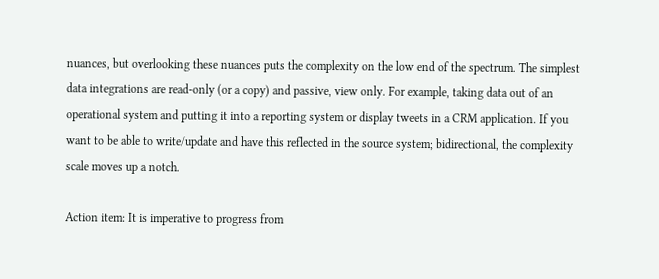nuances, but overlooking these nuances puts the complexity on the low end of the spectrum. The simplest data integrations are read-only (or a copy) and passive, view only. For example, taking data out of an operational system and putting it into a reporting system or display tweets in a CRM application. If you want to be able to write/update and have this reflected in the source system; bidirectional, the complexity scale moves up a notch.

Action item: It is imperative to progress from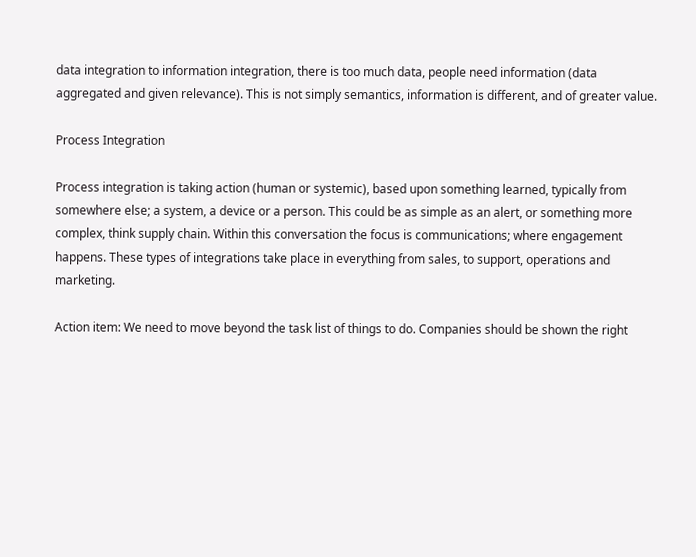data integration to information integration, there is too much data, people need information (data aggregated and given relevance). This is not simply semantics, information is different, and of greater value.

Process Integration

Process integration is taking action (human or systemic), based upon something learned, typically from somewhere else; a system, a device or a person. This could be as simple as an alert, or something more complex, think supply chain. Within this conversation the focus is communications; where engagement happens. These types of integrations take place in everything from sales, to support, operations and marketing.

Action item: We need to move beyond the task list of things to do. Companies should be shown the right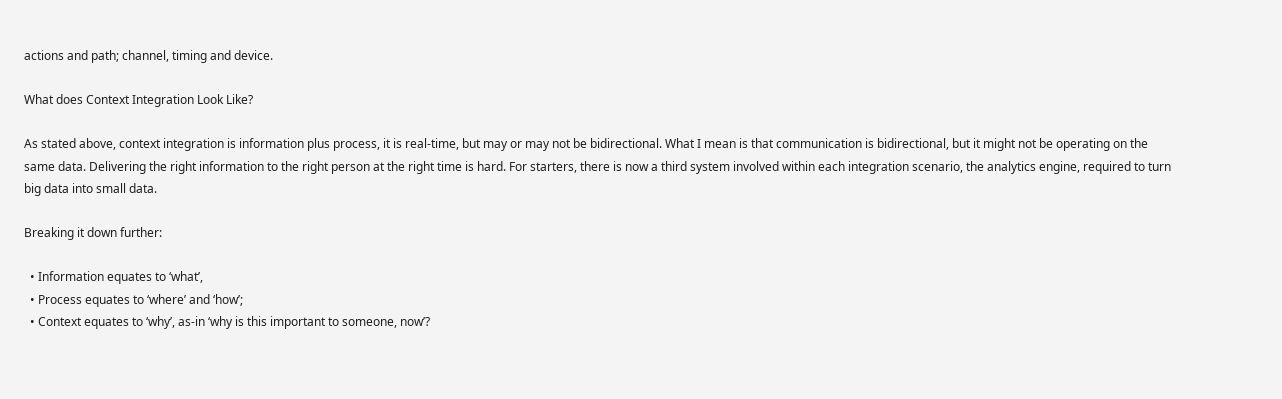actions and path; channel, timing and device.

What does Context Integration Look Like?

As stated above, context integration is information plus process, it is real-time, but may or may not be bidirectional. What I mean is that communication is bidirectional, but it might not be operating on the same data. Delivering the right information to the right person at the right time is hard. For starters, there is now a third system involved within each integration scenario, the analytics engine, required to turn big data into small data.

Breaking it down further:

  • Information equates to ‘what’,
  • Process equates to ‘where’ and ‘how’;
  • Context equates to ‘why’, as-in ‘why is this important to someone, now’?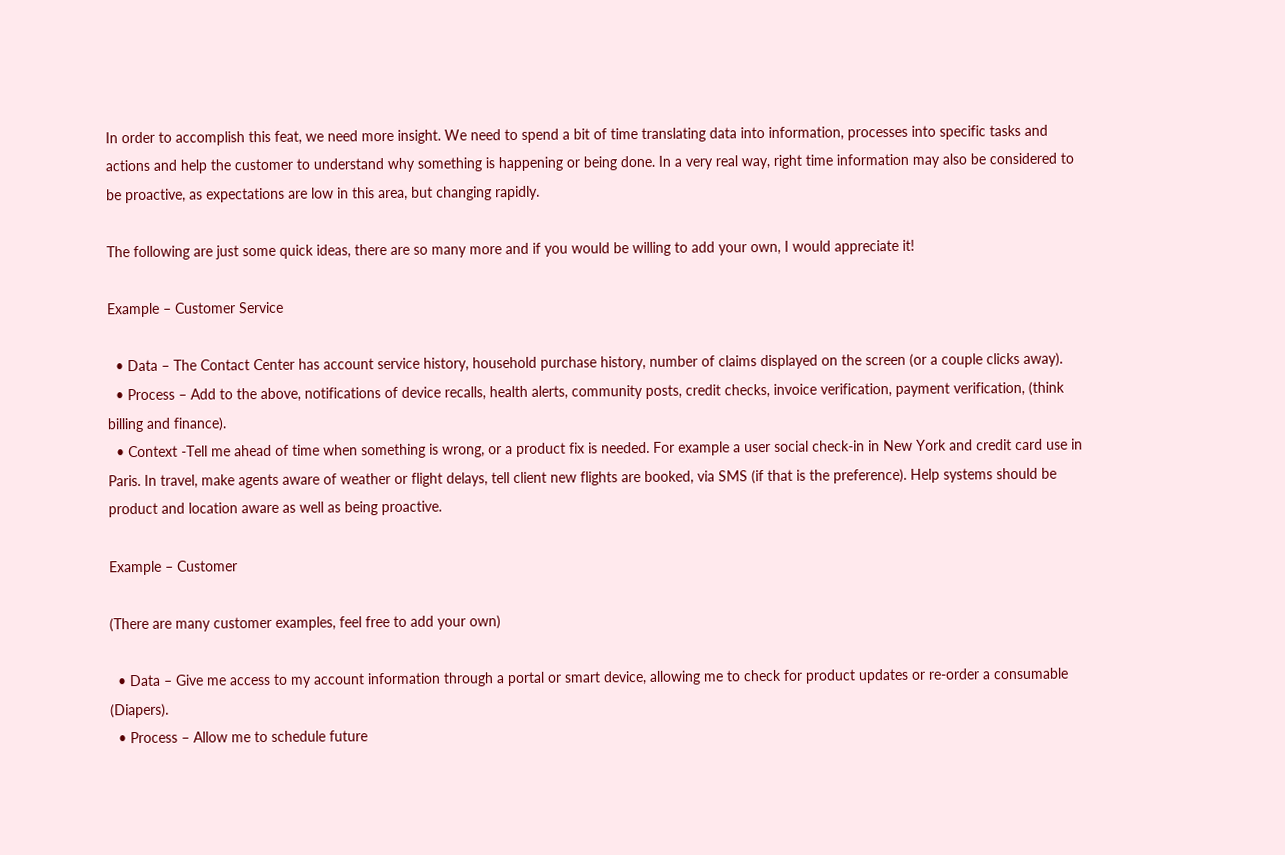In order to accomplish this feat, we need more insight. We need to spend a bit of time translating data into information, processes into specific tasks and actions and help the customer to understand why something is happening or being done. In a very real way, right time information may also be considered to be proactive, as expectations are low in this area, but changing rapidly.

The following are just some quick ideas, there are so many more and if you would be willing to add your own, I would appreciate it!

Example – Customer Service

  • Data – The Contact Center has account service history, household purchase history, number of claims displayed on the screen (or a couple clicks away).
  • Process – Add to the above, notifications of device recalls, health alerts, community posts, credit checks, invoice verification, payment verification, (think billing and finance).
  • Context -Tell me ahead of time when something is wrong, or a product fix is needed. For example a user social check-in in New York and credit card use in Paris. In travel, make agents aware of weather or flight delays, tell client new flights are booked, via SMS (if that is the preference). Help systems should be product and location aware as well as being proactive.

Example – Customer

(There are many customer examples, feel free to add your own)

  • Data – Give me access to my account information through a portal or smart device, allowing me to check for product updates or re-order a consumable (Diapers).
  • Process – Allow me to schedule future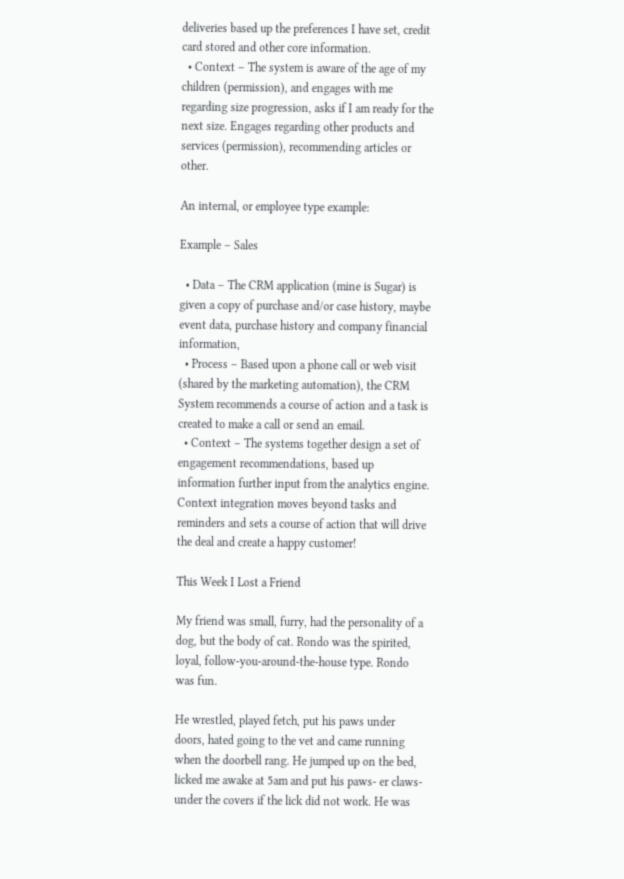deliveries based up the preferences I have set, credit card stored and other core information.
  • Context – The system is aware of the age of my children (permission), and engages with me regarding size progression, asks if I am ready for the next size. Engages regarding other products and services (permission), recommending articles or other.

An internal, or employee type example:

Example – Sales

  • Data – The CRM application (mine is Sugar) is given a copy of purchase and/or case history, maybe event data, purchase history and company financial information,
  • Process – Based upon a phone call or web visit (shared by the marketing automation), the CRM System recommends a course of action and a task is created to make a call or send an email.
  • Context – The systems together design a set of engagement recommendations, based up information further input from the analytics engine. Context integration moves beyond tasks and reminders and sets a course of action that will drive the deal and create a happy customer!

This Week I Lost a Friend

My friend was small, furry, had the personality of a dog, but the body of cat. Rondo was the spirited, loyal, follow-you-around-the-house type. Rondo was fun.

He wrestled, played fetch, put his paws under doors, hated going to the vet and came running when the doorbell rang. He jumped up on the bed, licked me awake at 5am and put his paws- er claws- under the covers if the lick did not work. He was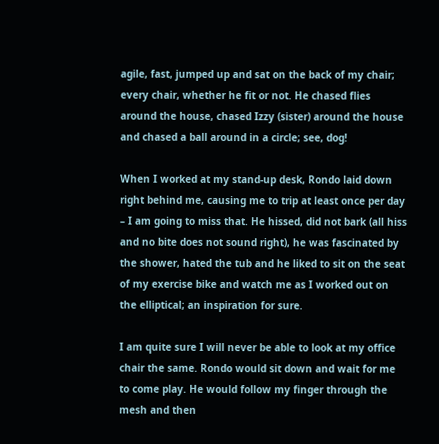agile, fast, jumped up and sat on the back of my chair; every chair, whether he fit or not. He chased flies around the house, chased Izzy (sister) around the house and chased a ball around in a circle; see, dog!

When I worked at my stand-up desk, Rondo laid down right behind me, causing me to trip at least once per day – I am going to miss that. He hissed, did not bark (all hiss and no bite does not sound right), he was fascinated by the shower, hated the tub and he liked to sit on the seat of my exercise bike and watch me as I worked out on the elliptical; an inspiration for sure.

I am quite sure I will never be able to look at my office chair the same. Rondo would sit down and wait for me to come play. He would follow my finger through the mesh and then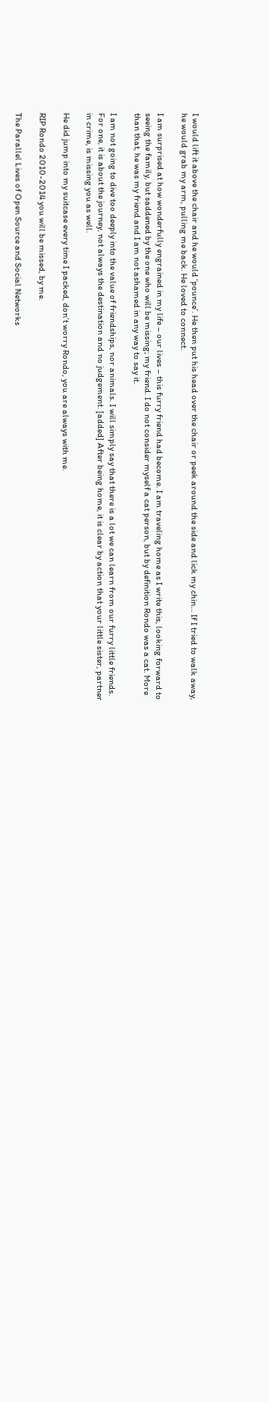I would lift it above the chair and he would ‘pounce’. He then put his head over the chair or peek around the side and lick my chin… If I tried to walk away, he would grab my arm, pulling me back. He loved to connect.

I am surprised at how wonderfully engrained in my life – our lives – this furry friend had become. I am traveling home as I write this, looking forward to seeing the family, but saddened by the one who will be missing; my friend. I do not consider myself a cat person, but by definition Rondo was a cat. More than that, he was my friend and I am not ashamed in any way to say it.

I am not going to dive too deeply into the value of friendships, nor animals. I will simply say that there is a lot we can learn from our furry little friends. For one, it is about the journey, not always the destination and no judgement. [added] After being home, it is clear by action that your little sister, partner in crime, is missing you as well.

He did jump into my suitcase every time I packed, don’t worry Rondo, you are always with me.

RIP Rondo 2010-2014 you will be missed, by me.

The Parallel Lives of Open Source and Social Networks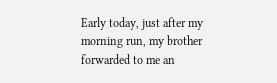Early today, just after my morning run, my brother forwarded to me an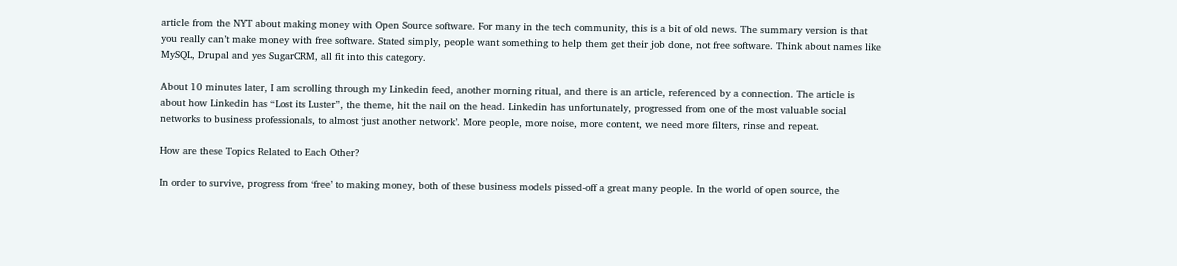article from the NYT about making money with Open Source software. For many in the tech community, this is a bit of old news. The summary version is that you really can’t make money with free software. Stated simply, people want something to help them get their job done, not free software. Think about names like MySQL, Drupal and yes SugarCRM, all fit into this category.

About 10 minutes later, I am scrolling through my Linkedin feed, another morning ritual, and there is an article, referenced by a connection. The article is about how Linkedin has “Lost its Luster”, the theme, hit the nail on the head. Linkedin has unfortunately, progressed from one of the most valuable social networks to business professionals, to almost ‘just another network’. More people, more noise, more content, we need more filters, rinse and repeat.

How are these Topics Related to Each Other?

In order to survive, progress from ‘free’ to making money, both of these business models pissed-off a great many people. In the world of open source, the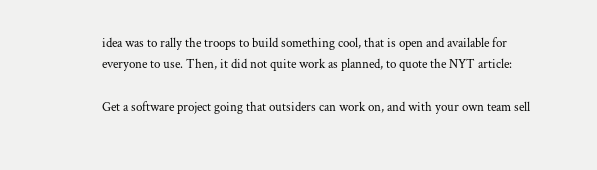idea was to rally the troops to build something cool, that is open and available for everyone to use. Then, it did not quite work as planned, to quote the NYT article:

Get a software project going that outsiders can work on, and with your own team sell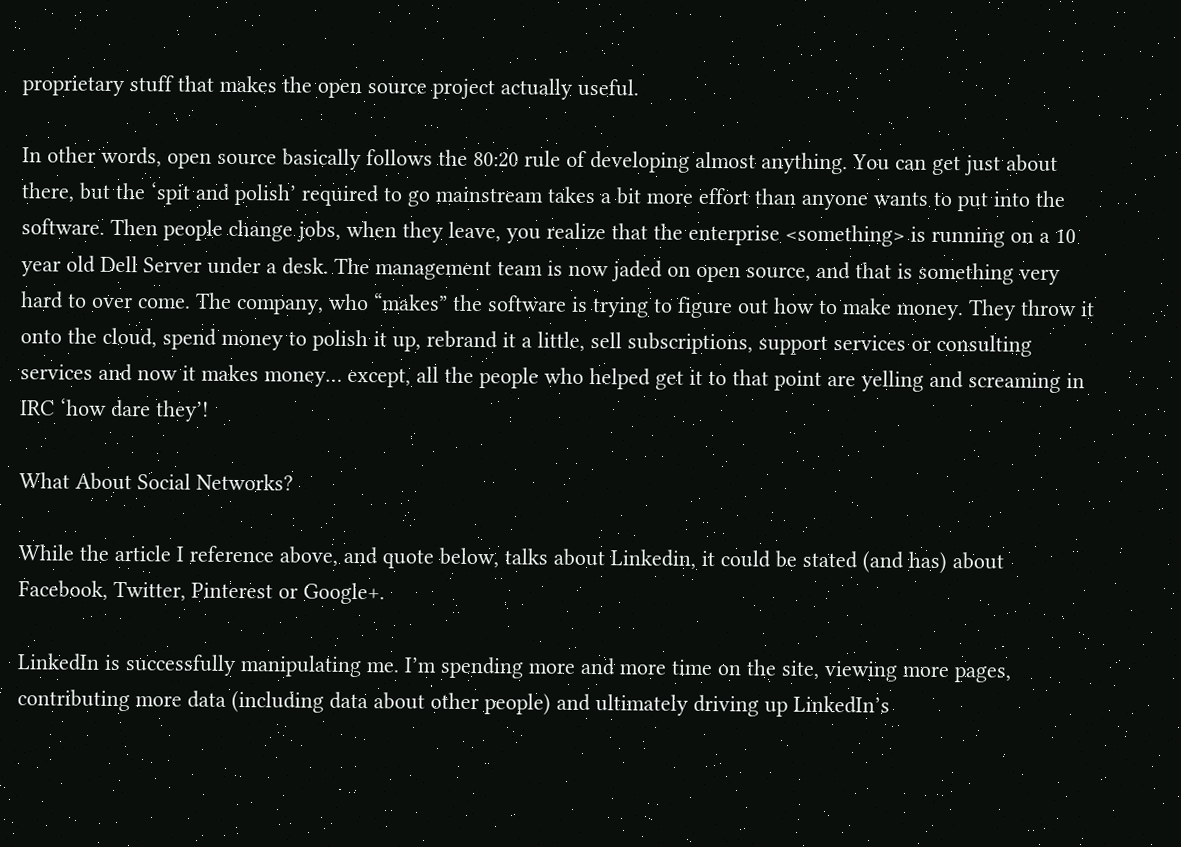proprietary stuff that makes the open source project actually useful.

In other words, open source basically follows the 80:20 rule of developing almost anything. You can get just about there, but the ‘spit and polish’ required to go mainstream takes a bit more effort than anyone wants to put into the software. Then people change jobs, when they leave, you realize that the enterprise <something> is running on a 10 year old Dell Server under a desk. The management team is now jaded on open source, and that is something very hard to over come. The company, who “makes” the software is trying to figure out how to make money. They throw it onto the cloud, spend money to polish it up, rebrand it a little, sell subscriptions, support services or consulting services and now it makes money… except, all the people who helped get it to that point are yelling and screaming in IRC ‘how dare they’!

What About Social Networks?

While the article I reference above, and quote below, talks about Linkedin, it could be stated (and has) about Facebook, Twitter, Pinterest or Google+.

LinkedIn is successfully manipulating me. I’m spending more and more time on the site, viewing more pages, contributing more data (including data about other people) and ultimately driving up LinkedIn’s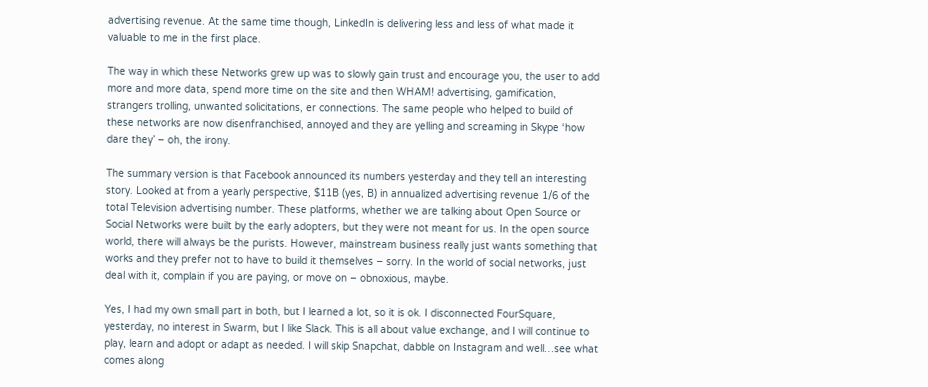advertising revenue. At the same time though, LinkedIn is delivering less and less of what made it valuable to me in the first place.

The way in which these Networks grew up was to slowly gain trust and encourage you, the user to add more and more data, spend more time on the site and then WHAM! advertising, gamification, strangers trolling, unwanted solicitations, er connections. The same people who helped to build of these networks are now disenfranchised, annoyed and they are yelling and screaming in Skype ‘how dare they’ – oh, the irony.

The summary version is that Facebook announced its numbers yesterday and they tell an interesting story. Looked at from a yearly perspective, $11B (yes, B) in annualized advertising revenue 1/6 of the total Television advertising number. These platforms, whether we are talking about Open Source or Social Networks were built by the early adopters, but they were not meant for us. In the open source world, there will always be the purists. However, mainstream business really just wants something that works and they prefer not to have to build it themselves – sorry. In the world of social networks, just deal with it, complain if you are paying, or move on – obnoxious, maybe.

Yes, I had my own small part in both, but I learned a lot, so it is ok. I disconnected FourSquare, yesterday, no interest in Swarm, but I like Slack. This is all about value exchange, and I will continue to play, learn and adopt or adapt as needed. I will skip Snapchat, dabble on Instagram and well…see what comes along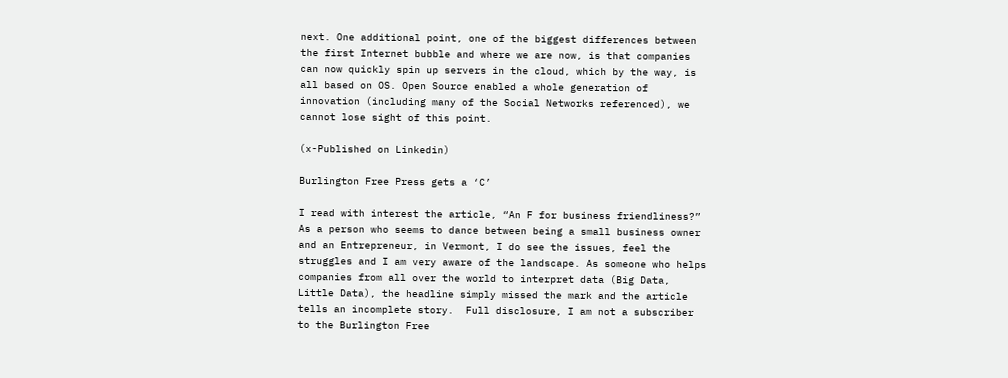next. One additional point, one of the biggest differences between the first Internet bubble and where we are now, is that companies can now quickly spin up servers in the cloud, which by the way, is all based on OS. Open Source enabled a whole generation of innovation (including many of the Social Networks referenced), we cannot lose sight of this point.

(x-Published on Linkedin)

Burlington Free Press gets a ‘C’

I read with interest the article, “An F for business friendliness?” As a person who seems to dance between being a small business owner and an Entrepreneur, in Vermont, I do see the issues, feel the struggles and I am very aware of the landscape. As someone who helps companies from all over the world to interpret data (Big Data, Little Data), the headline simply missed the mark and the article tells an incomplete story.  Full disclosure, I am not a subscriber to the Burlington Free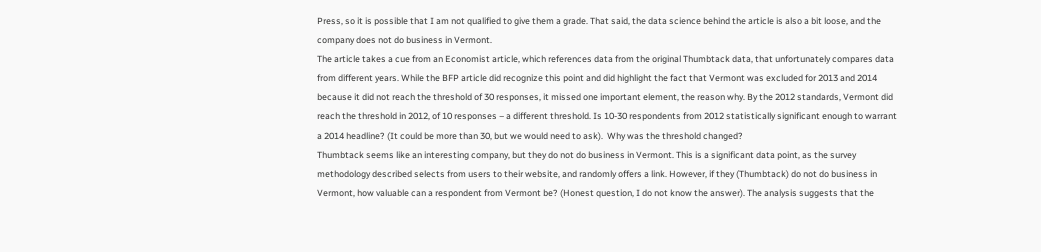Press, so it is possible that I am not qualified to give them a grade. That said, the data science behind the article is also a bit loose, and the company does not do business in Vermont.
The article takes a cue from an Economist article, which references data from the original Thumbtack data, that unfortunately compares data from different years. While the BFP article did recognize this point and did highlight the fact that Vermont was excluded for 2013 and 2014 because it did not reach the threshold of 30 responses, it missed one important element, the reason why. By the 2012 standards, Vermont did reach the threshold in 2012, of 10 responses – a different threshold. Is 10-30 respondents from 2012 statistically significant enough to warrant a 2014 headline? (It could be more than 30, but we would need to ask).  Why was the threshold changed?
Thumbtack seems like an interesting company, but they do not do business in Vermont. This is a significant data point, as the survey methodology described selects from users to their website, and randomly offers a link. However, if they (Thumbtack) do not do business in Vermont, how valuable can a respondent from Vermont be? (Honest question, I do not know the answer). The analysis suggests that the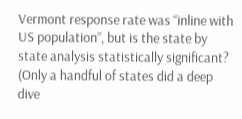Vermont response rate was “inline with US population”, but is the state by state analysis statistically significant? (Only a handful of states did a deep dive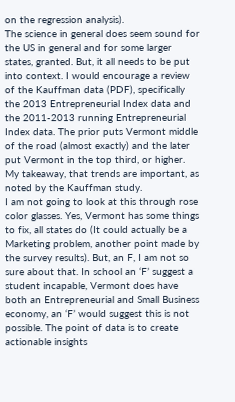on the regression analysis).
The science in general does seem sound for the US in general and for some larger states, granted. But, it all needs to be put into context. I would encourage a review of the Kauffman data (PDF), specifically the 2013 Entrepreneurial Index data and the 2011-2013 running Entrepreneurial Index data. The prior puts Vermont middle of the road (almost exactly) and the later put Vermont in the top third, or higher.  My takeaway, that trends are important, as noted by the Kauffman study.
I am not going to look at this through rose color glasses. Yes, Vermont has some things to fix, all states do (It could actually be a Marketing problem, another point made by the survey results). But, an F, I am not so sure about that. In school an ‘F’ suggest a student incapable, Vermont does have both an Entrepreneurial and Small Business economy, an ‘F’ would suggest this is not possible. The point of data is to create actionable insights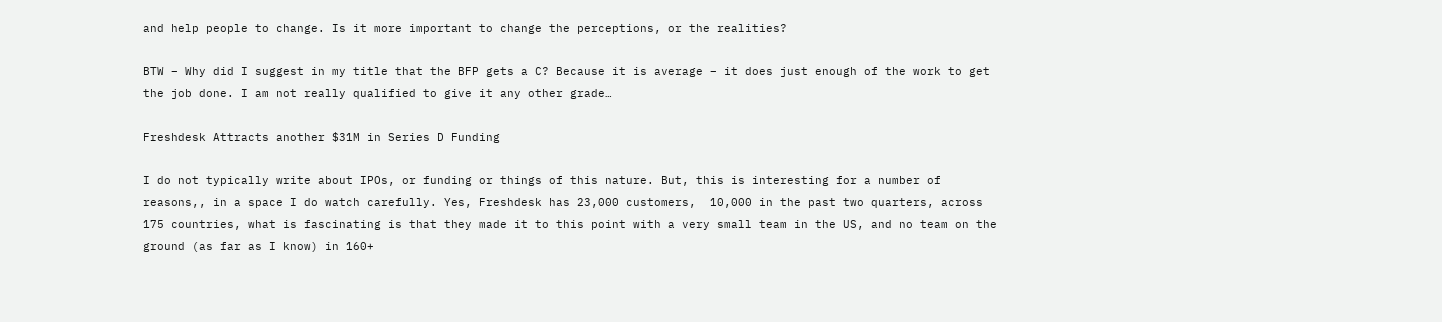and help people to change. Is it more important to change the perceptions, or the realities?

BTW – Why did I suggest in my title that the BFP gets a C? Because it is average – it does just enough of the work to get the job done. I am not really qualified to give it any other grade…

Freshdesk Attracts another $31M in Series D Funding

I do not typically write about IPOs, or funding or things of this nature. But, this is interesting for a number of reasons,, in a space I do watch carefully. Yes, Freshdesk has 23,000 customers,  10,000 in the past two quarters, across 175 countries, what is fascinating is that they made it to this point with a very small team in the US, and no team on the ground (as far as I know) in 160+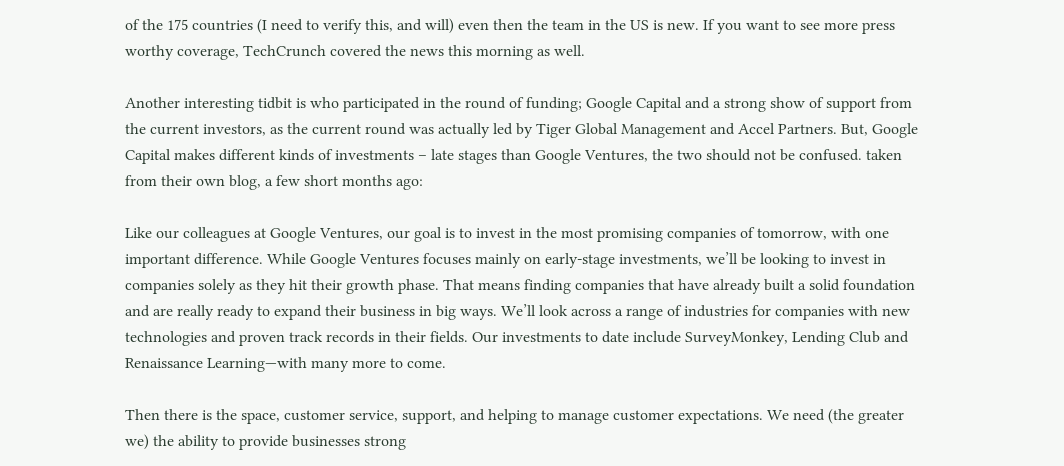of the 175 countries (I need to verify this, and will) even then the team in the US is new. If you want to see more press worthy coverage, TechCrunch covered the news this morning as well.

Another interesting tidbit is who participated in the round of funding; Google Capital and a strong show of support from the current investors, as the current round was actually led by Tiger Global Management and Accel Partners. But, Google Capital makes different kinds of investments – late stages than Google Ventures, the two should not be confused. taken from their own blog, a few short months ago:

Like our colleagues at Google Ventures, our goal is to invest in the most promising companies of tomorrow, with one important difference. While Google Ventures focuses mainly on early-stage investments, we’ll be looking to invest in companies solely as they hit their growth phase. That means finding companies that have already built a solid foundation and are really ready to expand their business in big ways. We’ll look across a range of industries for companies with new technologies and proven track records in their fields. Our investments to date include SurveyMonkey, Lending Club and Renaissance Learning—with many more to come.

Then there is the space, customer service, support, and helping to manage customer expectations. We need (the greater we) the ability to provide businesses strong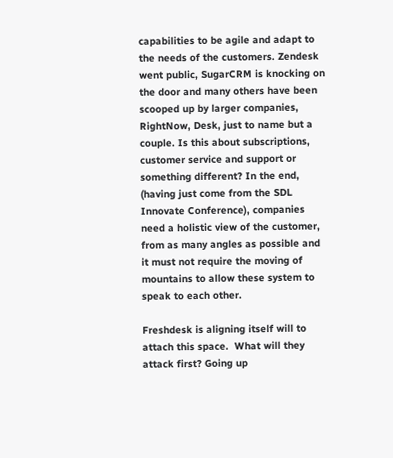capabilities to be agile and adapt to the needs of the customers. Zendesk went public, SugarCRM is knocking on the door and many others have been scooped up by larger companies, RightNow, Desk, just to name but a couple. Is this about subscriptions,  customer service and support or something different? In the end, (having just come from the SDL Innovate Conference), companies need a holistic view of the customer, from as many angles as possible and it must not require the moving of mountains to allow these system to speak to each other.

Freshdesk is aligning itself will to attach this space.  What will they attack first? Going up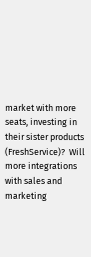market with more seats, investing in their sister products (FreshService)?  Will more integrations with sales and marketing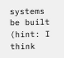systems be built (hint: I think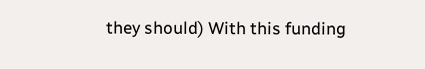they should) With this funding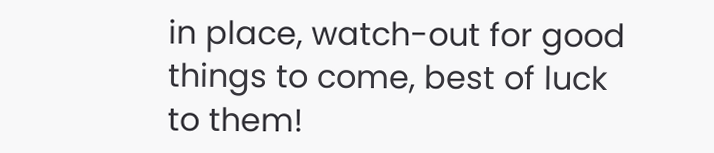in place, watch-out for good things to come, best of luck to them!